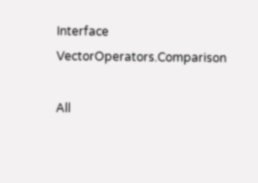Interface VectorOperators.Comparison

All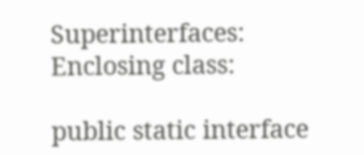Superinterfaces:
Enclosing class:

public static interface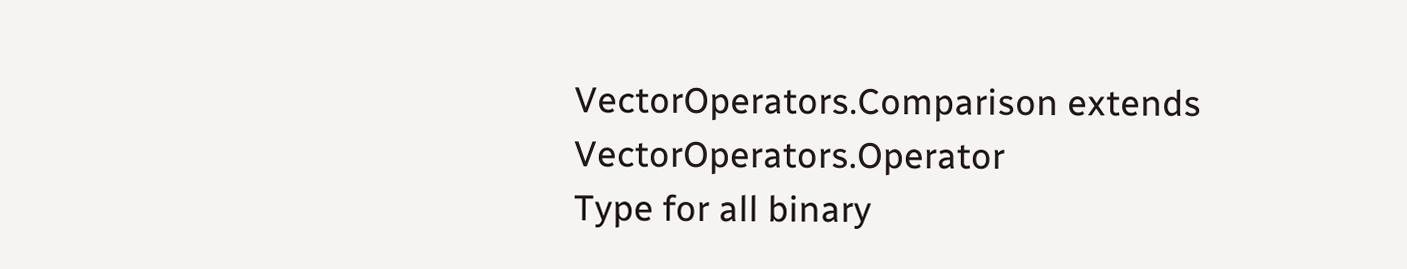VectorOperators.Comparison extends VectorOperators.Operator
Type for all binary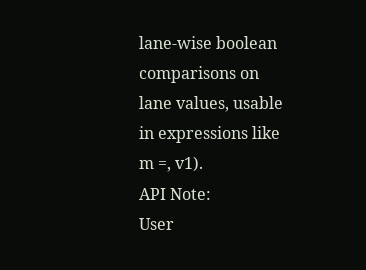lane-wise boolean comparisons on lane values, usable in expressions like m =, v1).
API Note:
User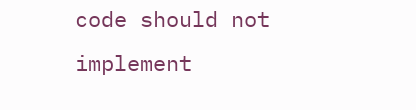code should not implement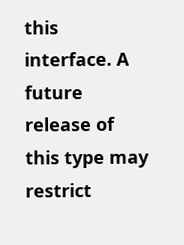this interface. A future release of this type may restrict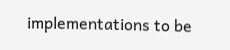implementations to be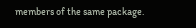members of the same package.